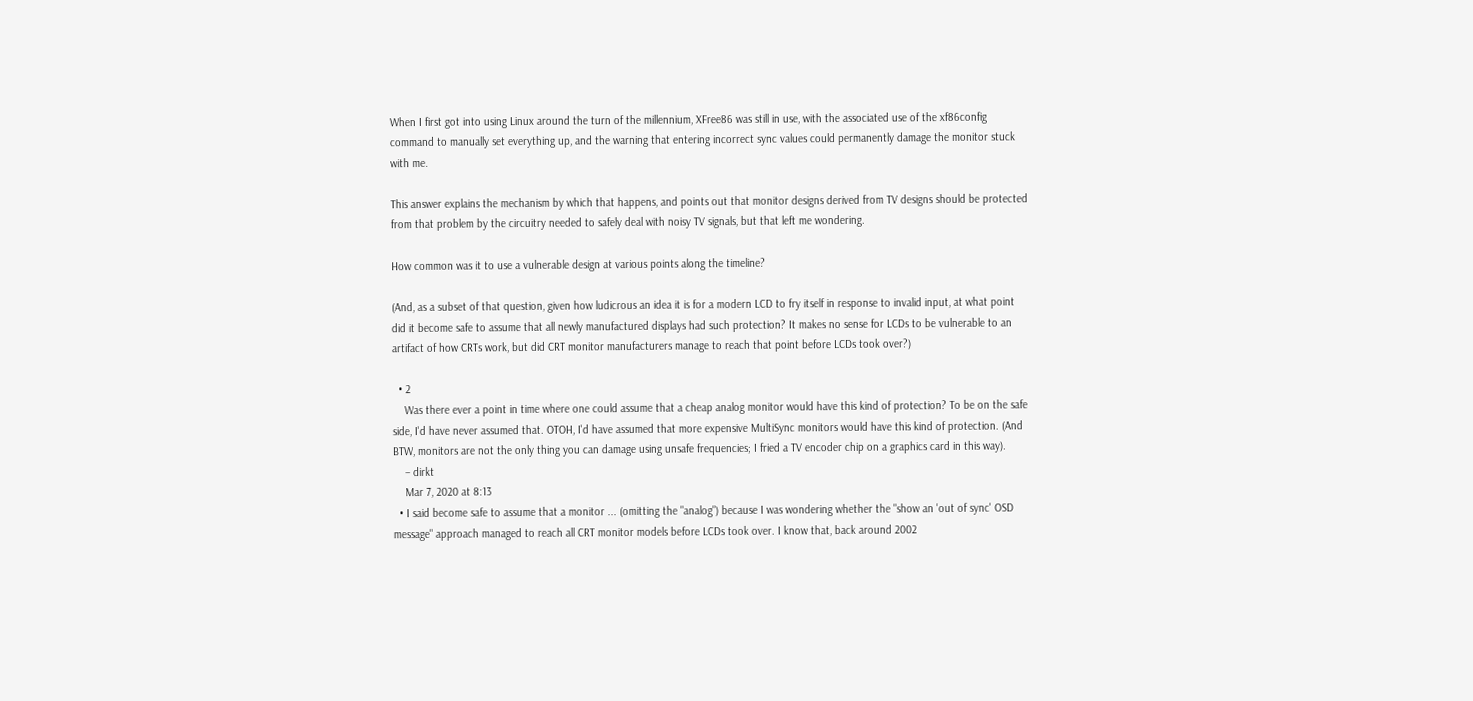When I first got into using Linux around the turn of the millennium, XFree86 was still in use, with the associated use of the xf86config command to manually set everything up, and the warning that entering incorrect sync values could permanently damage the monitor stuck with me.

This answer explains the mechanism by which that happens, and points out that monitor designs derived from TV designs should be protected from that problem by the circuitry needed to safely deal with noisy TV signals, but that left me wondering.

How common was it to use a vulnerable design at various points along the timeline?

(And, as a subset of that question, given how ludicrous an idea it is for a modern LCD to fry itself in response to invalid input, at what point did it become safe to assume that all newly manufactured displays had such protection? It makes no sense for LCDs to be vulnerable to an artifact of how CRTs work, but did CRT monitor manufacturers manage to reach that point before LCDs took over?)

  • 2
    Was there ever a point in time where one could assume that a cheap analog monitor would have this kind of protection? To be on the safe side, I'd have never assumed that. OTOH, I'd have assumed that more expensive MultiSync monitors would have this kind of protection. (And BTW, monitors are not the only thing you can damage using unsafe frequencies; I fried a TV encoder chip on a graphics card in this way).
    – dirkt
    Mar 7, 2020 at 8:13
  • I said become safe to assume that a monitor ... (omitting the "analog") because I was wondering whether the "show an 'out of sync' OSD message" approach managed to reach all CRT monitor models before LCDs took over. I know that, back around 2002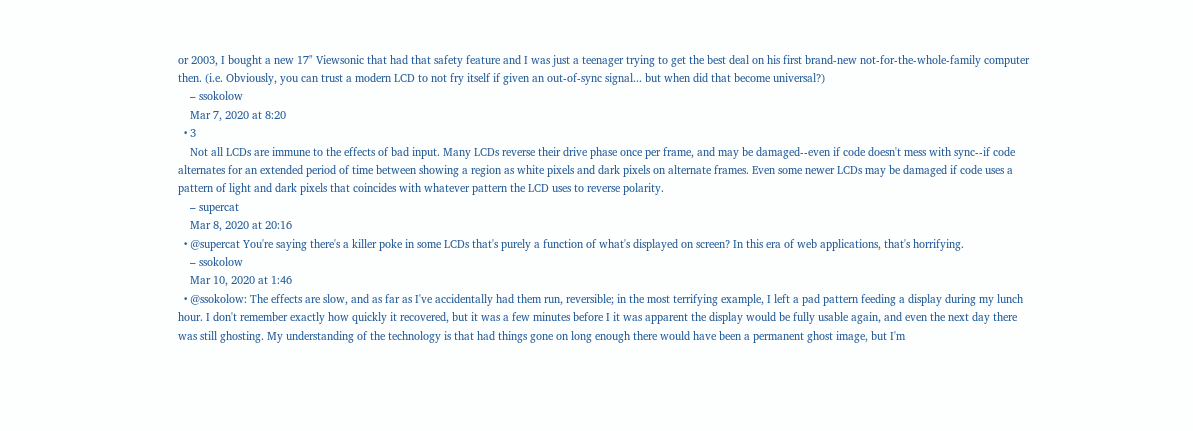or 2003, I bought a new 17" Viewsonic that had that safety feature and I was just a teenager trying to get the best deal on his first brand-new not-for-the-whole-family computer then. (i.e. Obviously, you can trust a modern LCD to not fry itself if given an out-of-sync signal... but when did that become universal?)
    – ssokolow
    Mar 7, 2020 at 8:20
  • 3
    Not all LCDs are immune to the effects of bad input. Many LCDs reverse their drive phase once per frame, and may be damaged--even if code doesn't mess with sync--if code alternates for an extended period of time between showing a region as white pixels and dark pixels on alternate frames. Even some newer LCDs may be damaged if code uses a pattern of light and dark pixels that coincides with whatever pattern the LCD uses to reverse polarity.
    – supercat
    Mar 8, 2020 at 20:16
  • @supercat You're saying there's a killer poke in some LCDs that's purely a function of what's displayed on screen? In this era of web applications, that's horrifying.
    – ssokolow
    Mar 10, 2020 at 1:46
  • @ssokolow: The effects are slow, and as far as I've accidentally had them run, reversible; in the most terrifying example, I left a pad pattern feeding a display during my lunch hour. I don't remember exactly how quickly it recovered, but it was a few minutes before I it was apparent the display would be fully usable again, and even the next day there was still ghosting. My understanding of the technology is that had things gone on long enough there would have been a permanent ghost image, but I'm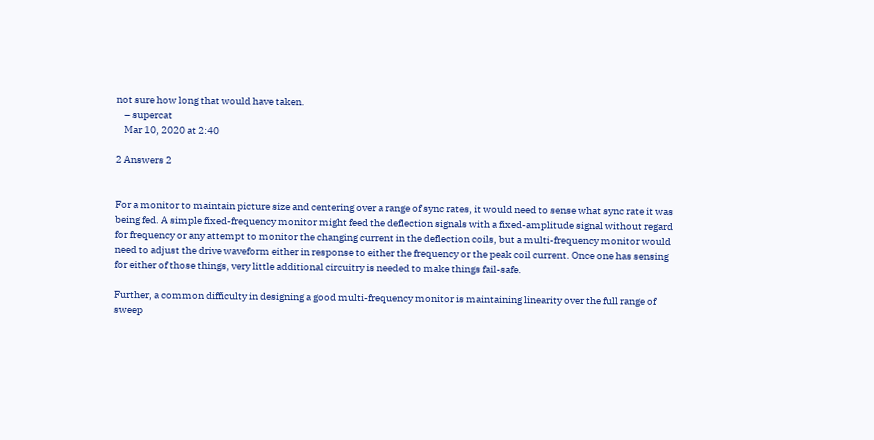not sure how long that would have taken.
    – supercat
    Mar 10, 2020 at 2:40

2 Answers 2


For a monitor to maintain picture size and centering over a range of sync rates, it would need to sense what sync rate it was being fed. A simple fixed-frequency monitor might feed the deflection signals with a fixed-amplitude signal without regard for frequency or any attempt to monitor the changing current in the deflection coils, but a multi-frequency monitor would need to adjust the drive waveform either in response to either the frequency or the peak coil current. Once one has sensing for either of those things, very little additional circuitry is needed to make things fail-safe.

Further, a common difficulty in designing a good multi-frequency monitor is maintaining linearity over the full range of sweep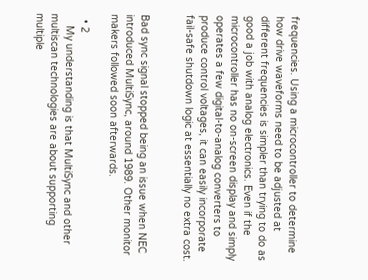frequencies. Using a microcontroller to determine how drive waveforms need to be adjusted at different frequencies is simpler than trying to do as good a job with analog electronics. Even if the microcontroller has no on-screen display and simply operates a few digital-to-analog converters to produce control voltages, it can easily incorporate fail-safe shutdown logic at essentially no extra cost.


Bad sync signal stopped being an issue when NEC introduced MultiSync, around 1989. Other monitor makers followed soon afterwards.

  • 2
    My understanding is that MultiSync and other multiscan technologies are about supporting multiple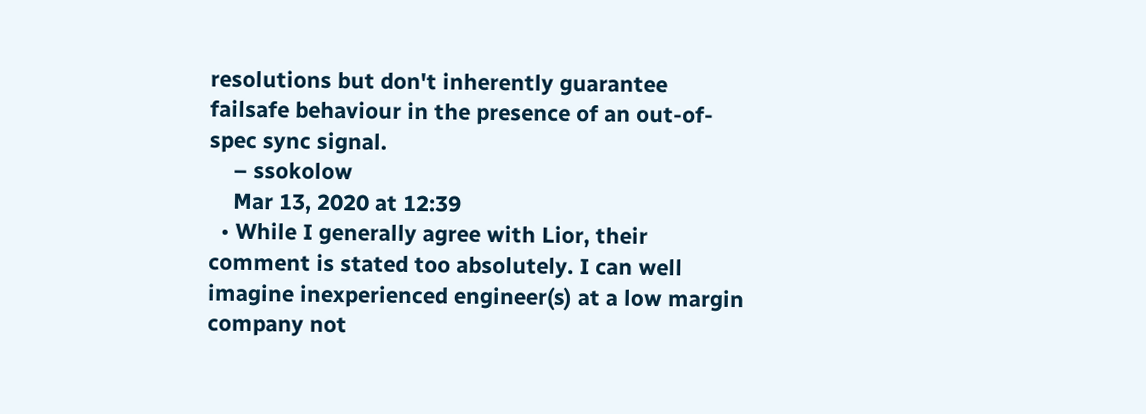resolutions but don't inherently guarantee failsafe behaviour in the presence of an out-of-spec sync signal.
    – ssokolow
    Mar 13, 2020 at 12:39
  • While I generally agree with Lior, their comment is stated too absolutely. I can well imagine inexperienced engineer(s) at a low margin company not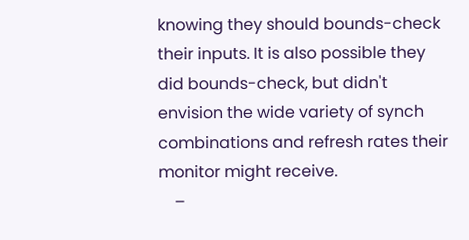knowing they should bounds-check their inputs. It is also possible they did bounds-check, but didn't envision the wide variety of synch combinations and refresh rates their monitor might receive.
    –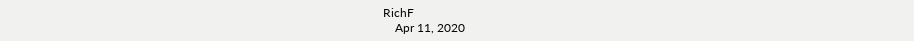RichF
    Apr 11, 2020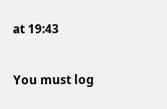at 19:43

You must log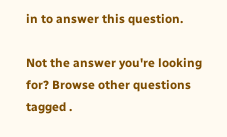in to answer this question.

Not the answer you're looking for? Browse other questions tagged .